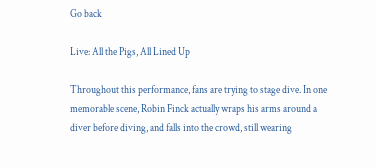Go back

Live: All the Pigs, All Lined Up

Throughout this performance, fans are trying to stage dive. In one memorable scene, Robin Finck actually wraps his arms around a diver before diving, and falls into the crowd, still wearing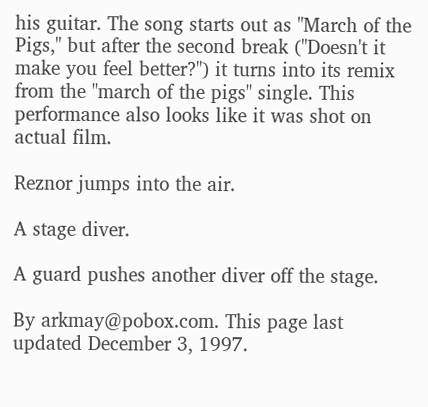his guitar. The song starts out as "March of the Pigs," but after the second break ("Doesn't it make you feel better?") it turns into its remix from the "march of the pigs" single. This performance also looks like it was shot on actual film.

Reznor jumps into the air.

A stage diver.

A guard pushes another diver off the stage.

By arkmay@pobox.com. This page last updated December 3, 1997.